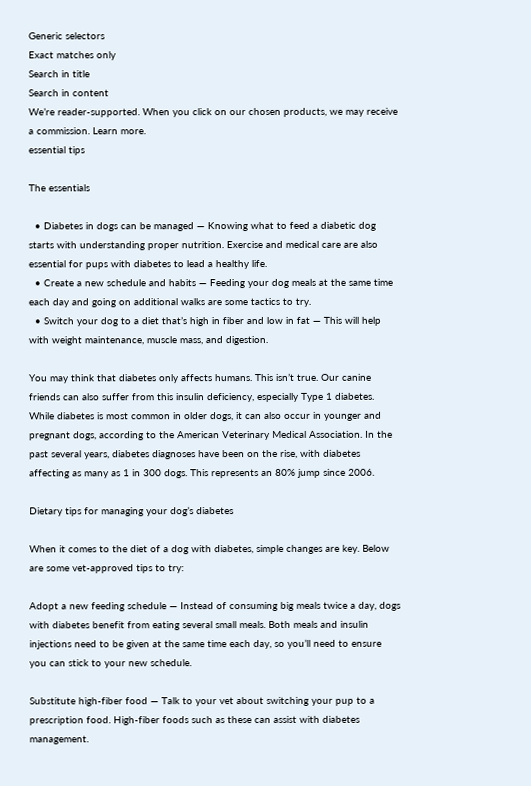Generic selectors
Exact matches only
Search in title
Search in content
We’re reader-supported. When you click on our chosen products, we may receive a commission. Learn more.
essential tips

The essentials

  • Diabetes in dogs can be managed — Knowing what to feed a diabetic dog starts with understanding proper nutrition. Exercise and medical care are also essential for pups with diabetes to lead a healthy life.
  • Create a new schedule and habits — Feeding your dog meals at the same time each day and going on additional walks are some tactics to try.
  • Switch your dog to a diet that’s high in fiber and low in fat — This will help with weight maintenance, muscle mass, and digestion.

You may think that diabetes only affects humans. This isn’t true. Our canine friends can also suffer from this insulin deficiency, especially Type 1 diabetes. While diabetes is most common in older dogs, it can also occur in younger and pregnant dogs, according to the American Veterinary Medical Association. In the past several years, diabetes diagnoses have been on the rise, with diabetes affecting as many as 1 in 300 dogs. This represents an 80% jump since 2006.

Dietary tips for managing your dog’s diabetes

When it comes to the diet of a dog with diabetes, simple changes are key. Below are some vet-approved tips to try:

Adopt a new feeding schedule — Instead of consuming big meals twice a day, dogs with diabetes benefit from eating several small meals. Both meals and insulin injections need to be given at the same time each day, so you’ll need to ensure you can stick to your new schedule.

Substitute high-fiber food — Talk to your vet about switching your pup to a prescription food. High-fiber foods such as these can assist with diabetes management.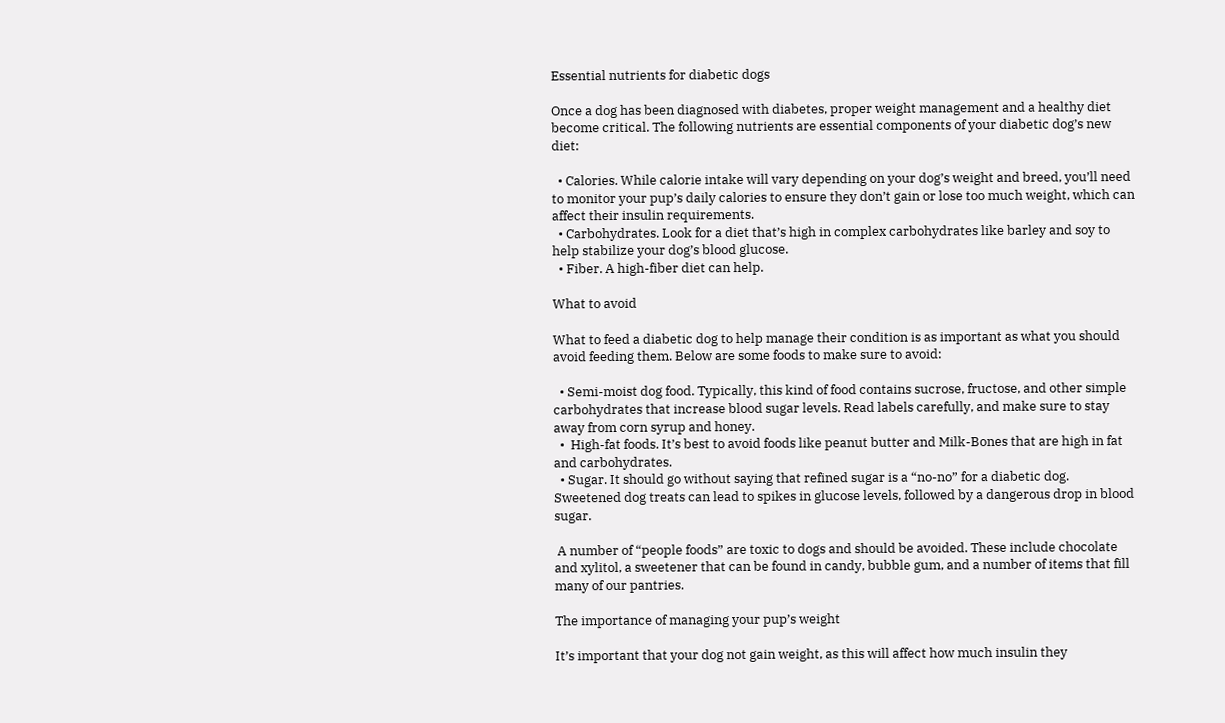Essential nutrients for diabetic dogs

Once a dog has been diagnosed with diabetes, proper weight management and a healthy diet become critical. The following nutrients are essential components of your diabetic dog’s new diet:

  • Calories. While calorie intake will vary depending on your dog’s weight and breed, you’ll need to monitor your pup’s daily calories to ensure they don’t gain or lose too much weight, which can affect their insulin requirements.
  • Carbohydrates. Look for a diet that’s high in complex carbohydrates like barley and soy to help stabilize your dog’s blood glucose.
  • Fiber. A high-fiber diet can help.

What to avoid

What to feed a diabetic dog to help manage their condition is as important as what you should avoid feeding them. Below are some foods to make sure to avoid:

  • Semi-moist dog food. Typically, this kind of food contains sucrose, fructose, and other simple carbohydrates that increase blood sugar levels. Read labels carefully, and make sure to stay away from corn syrup and honey.
  •  High-fat foods. It’s best to avoid foods like peanut butter and Milk-Bones that are high in fat and carbohydrates.
  • Sugar. It should go without saying that refined sugar is a “no-no” for a diabetic dog. Sweetened dog treats can lead to spikes in glucose levels, followed by a dangerous drop in blood sugar.

 A number of “people foods” are toxic to dogs and should be avoided. These include chocolate and xylitol, a sweetener that can be found in candy, bubble gum, and a number of items that fill many of our pantries.

The importance of managing your pup’s weight

It’s important that your dog not gain weight, as this will affect how much insulin they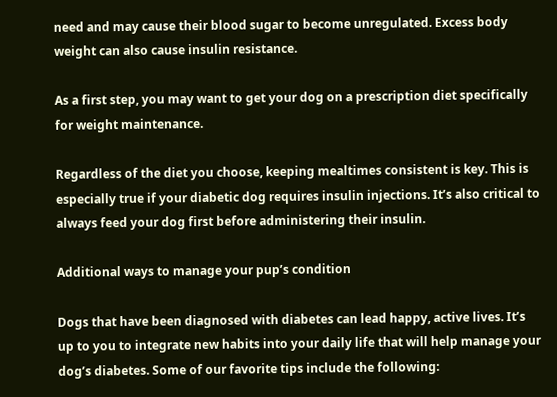need and may cause their blood sugar to become unregulated. Excess body weight can also cause insulin resistance.

As a first step, you may want to get your dog on a prescription diet specifically for weight maintenance.

Regardless of the diet you choose, keeping mealtimes consistent is key. This is especially true if your diabetic dog requires insulin injections. It’s also critical to always feed your dog first before administering their insulin.

Additional ways to manage your pup’s condition

Dogs that have been diagnosed with diabetes can lead happy, active lives. It’s up to you to integrate new habits into your daily life that will help manage your dog’s diabetes. Some of our favorite tips include the following: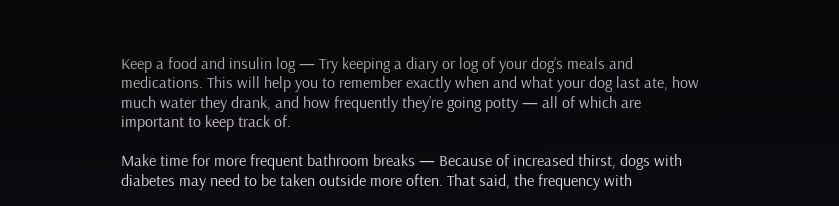Keep a food and insulin log — Try keeping a diary or log of your dog’s meals and medications. This will help you to remember exactly when and what your dog last ate, how much water they drank, and how frequently they’re going potty — all of which are important to keep track of.

Make time for more frequent bathroom breaks — Because of increased thirst, dogs with diabetes may need to be taken outside more often. That said, the frequency with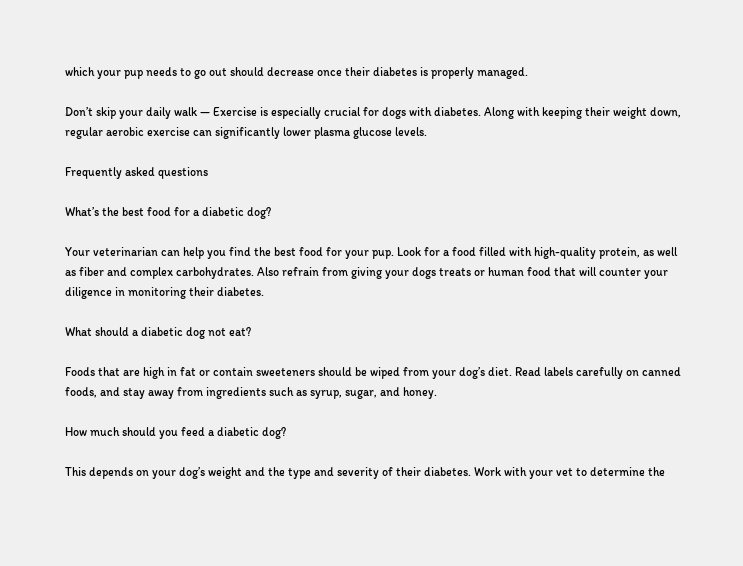which your pup needs to go out should decrease once their diabetes is properly managed.

Don’t skip your daily walk — Exercise is especially crucial for dogs with diabetes. Along with keeping their weight down, regular aerobic exercise can significantly lower plasma glucose levels.

Frequently asked questions

What’s the best food for a diabetic dog?

Your veterinarian can help you find the best food for your pup. Look for a food filled with high-quality protein, as well as fiber and complex carbohydrates. Also refrain from giving your dogs treats or human food that will counter your diligence in monitoring their diabetes.

What should a diabetic dog not eat?

Foods that are high in fat or contain sweeteners should be wiped from your dog’s diet. Read labels carefully on canned foods, and stay away from ingredients such as syrup, sugar, and honey.

How much should you feed a diabetic dog?

This depends on your dog’s weight and the type and severity of their diabetes. Work with your vet to determine the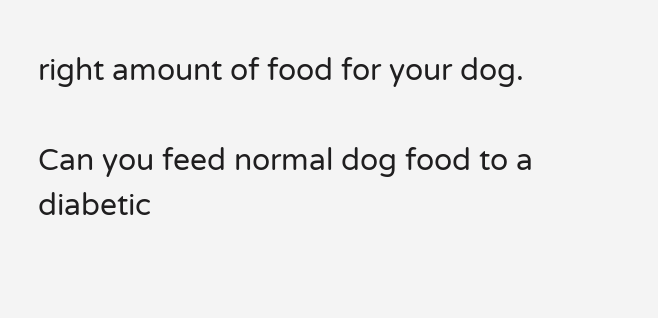right amount of food for your dog.

Can you feed normal dog food to a diabetic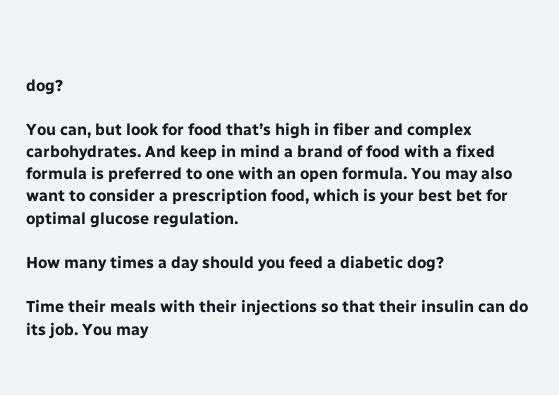dog?

You can, but look for food that’s high in fiber and complex carbohydrates. And keep in mind a brand of food with a fixed formula is preferred to one with an open formula. You may also want to consider a prescription food, which is your best bet for optimal glucose regulation.

How many times a day should you feed a diabetic dog?

Time their meals with their injections so that their insulin can do its job. You may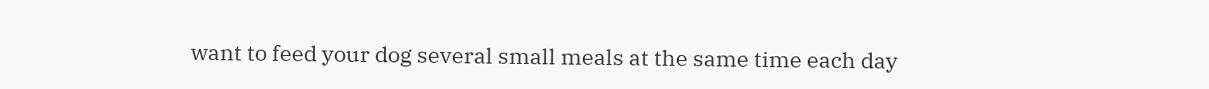want to feed your dog several small meals at the same time each day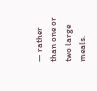— rather than one or two large meals.